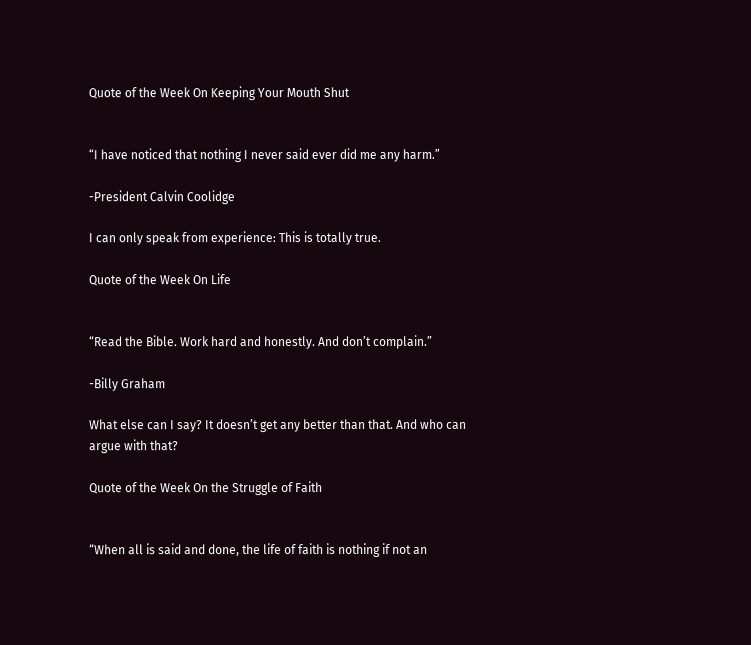Quote of the Week On Keeping Your Mouth Shut


“I have noticed that nothing I never said ever did me any harm.”

-President Calvin Coolidge

I can only speak from experience: This is totally true.

Quote of the Week On Life


“Read the Bible. Work hard and honestly. And don’t complain.”

-Billy Graham

What else can I say? It doesn’t get any better than that. And who can argue with that?

Quote of the Week On the Struggle of Faith


“When all is said and done, the life of faith is nothing if not an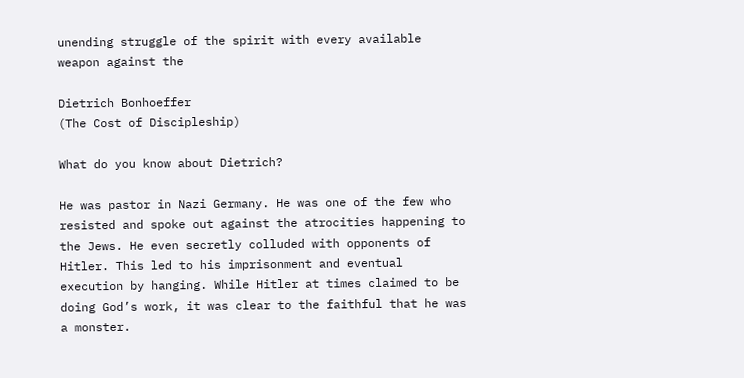unending struggle of the spirit with every available weapon against the

Dietrich Bonhoeffer
(The Cost of Discipleship)

What do you know about Dietrich?

He was pastor in Nazi Germany. He was one of the few who resisted and spoke out against the atrocities happening to the Jews. He even secretly colluded with opponents of Hitler. This led to his imprisonment and eventual execution by hanging. While Hitler at times claimed to be doing God’s work, it was clear to the faithful that he was a monster.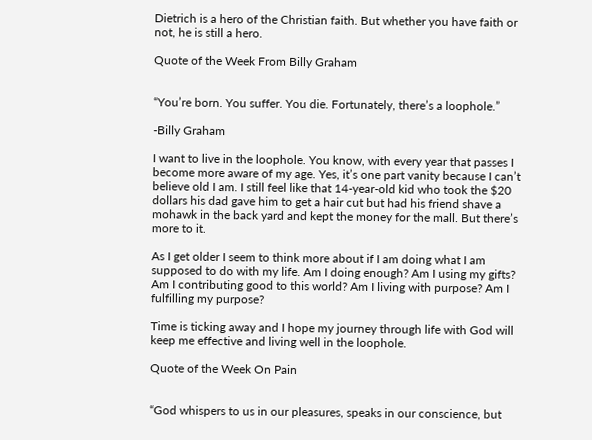Dietrich is a hero of the Christian faith. But whether you have faith or not, he is still a hero.

Quote of the Week From Billy Graham


“You’re born. You suffer. You die. Fortunately, there’s a loophole.”

-Billy Graham

I want to live in the loophole. You know, with every year that passes I become more aware of my age. Yes, it’s one part vanity because I can’t believe old I am. I still feel like that 14-year-old kid who took the $20 dollars his dad gave him to get a hair cut but had his friend shave a mohawk in the back yard and kept the money for the mall. But there’s more to it.

As I get older I seem to think more about if I am doing what I am supposed to do with my life. Am I doing enough? Am I using my gifts? Am I contributing good to this world? Am I living with purpose? Am I fulfilling my purpose?

Time is ticking away and I hope my journey through life with God will keep me effective and living well in the loophole.

Quote of the Week On Pain


“God whispers to us in our pleasures, speaks in our conscience, but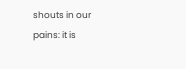shouts in our
pains: it is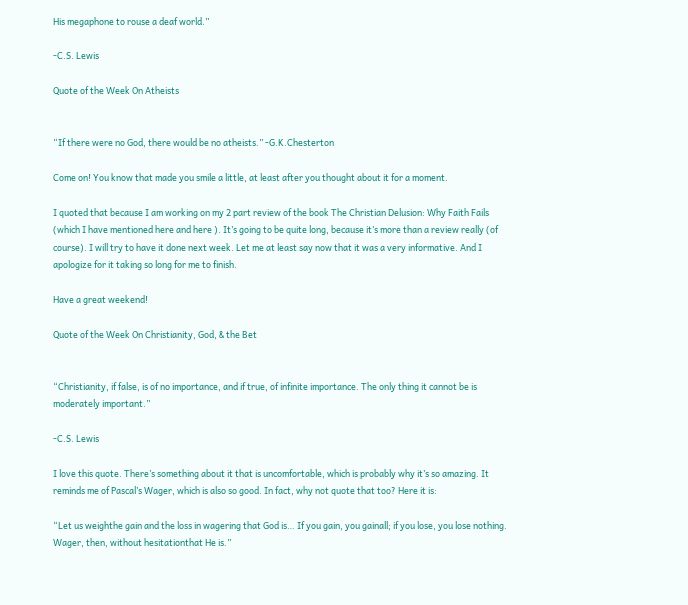His megaphone to rouse a deaf world.”

-C.S. Lewis

Quote of the Week On Atheists


“If there were no God, there would be no atheists.” -G.K.Chesterton

Come on! You know that made you smile a little, at least after you thought about it for a moment.

I quoted that because I am working on my 2 part review of the book The Christian Delusion: Why Faith Fails (which I have mentioned here and here ). It’s going to be quite long, because it’s more than a review really (of course). I will try to have it done next week. Let me at least say now that it was a very informative. And I apologize for it taking so long for me to finish.

Have a great weekend!

Quote of the Week On Christianity, God, & the Bet


“Christianity, if false, is of no importance, and if true, of infinite importance. The only thing it cannot be is moderately important.”

-C.S. Lewis

I love this quote. There’s something about it that is uncomfortable, which is probably why it’s so amazing. It reminds me of Pascal’s Wager, which is also so good. In fact, why not quote that too? Here it is:

“Let us weighthe gain and the loss in wagering that God is… If you gain, you gainall; if you lose, you lose nothing. Wager, then, without hesitationthat He is.”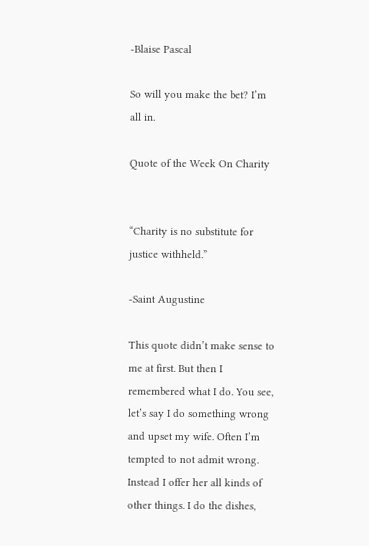-Blaise Pascal

So will you make the bet? I’m all in.

Quote of the Week On Charity


“Charity is no substitute for justice withheld.”

-Saint Augustine

This quote didn’t make sense to me at first. But then I remembered what I do. You see, let’s say I do something wrong and upset my wife. Often I’m tempted to not admit wrong. Instead I offer her all kinds of other things. I do the dishes,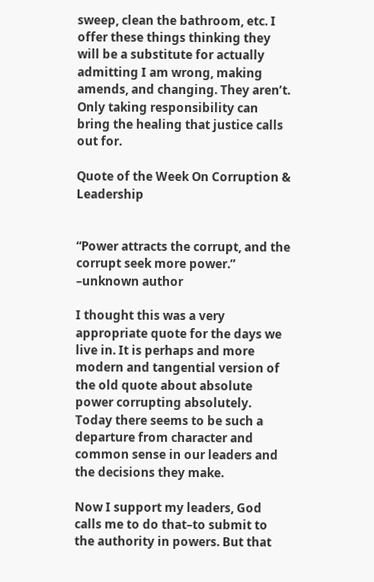sweep, clean the bathroom, etc. I offer these things thinking they will be a substitute for actually admitting I am wrong, making amends, and changing. They aren’t. Only taking responsibility can bring the healing that justice calls out for.

Quote of the Week On Corruption & Leadership


“Power attracts the corrupt, and the corrupt seek more power.” –unknown author

I thought this was a very appropriate quote for the days we live in. It is perhaps and more modern and tangential version of the old quote about absolute power corrupting absolutely. Today there seems to be such a departure from character and common sense in our leaders and the decisions they make.

Now I support my leaders, God calls me to do that–to submit to the authority in powers. But that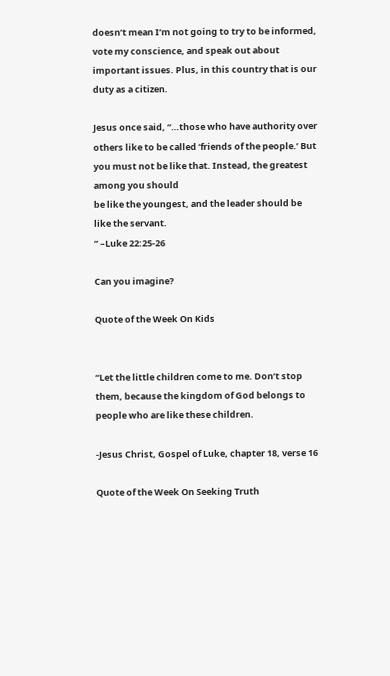doesn’t mean I’m not going to try to be informed, vote my conscience, and speak out about important issues. Plus, in this country that is our duty as a citizen.

Jesus once said, “…those who have authority over others like to be called ‘friends of the people.’ But you must not be like that. Instead, the greatest among you should
be like the youngest, and the leader should be like the servant.
” –Luke 22:25-26

Can you imagine?

Quote of the Week On Kids


“Let the little children come to me. Don’t stop them, because the kingdom of God belongs to people who are like these children.

-Jesus Christ, Gospel of Luke, chapter 18, verse 16

Quote of the Week On Seeking Truth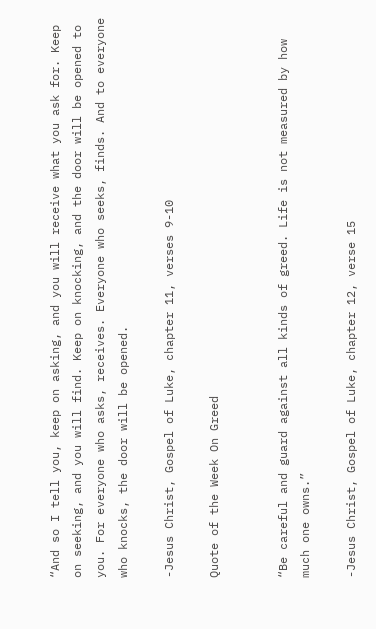“And so I tell you, keep on asking, and you will receive what you ask for. Keep on seeking, and you will find. Keep on knocking, and the door will be opened to you. For everyone who asks, receives. Everyone who seeks, finds. And to everyone who knocks, the door will be opened.

-Jesus Christ, Gospel of Luke, chapter 11, verses 9-10

Quote of the Week On Greed


“Be careful and guard against all kinds of greed. Life is not measured by how much one owns.”

-Jesus Christ, Gospel of Luke, chapter 12, verse 15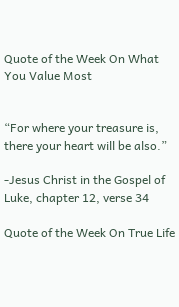Quote of the Week On What You Value Most


“For where your treasure is, there your heart will be also.”

-Jesus Christ in the Gospel of Luke, chapter 12, verse 34

Quote of the Week On True Life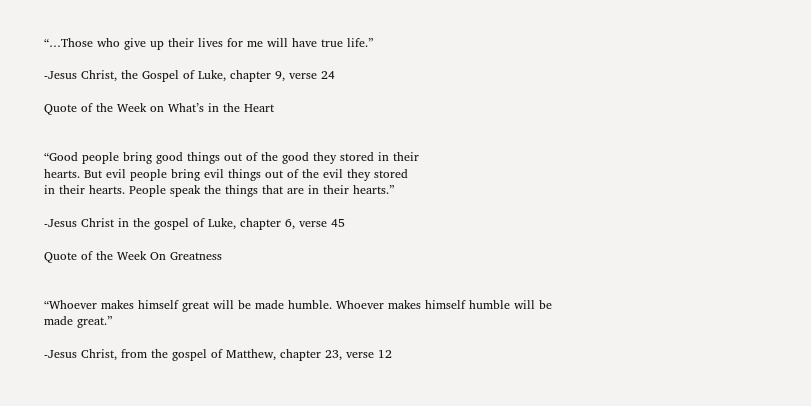“…Those who give up their lives for me will have true life.”

-Jesus Christ, the Gospel of Luke, chapter 9, verse 24

Quote of the Week on What’s in the Heart


“Good people bring good things out of the good they stored in their
hearts. But evil people bring evil things out of the evil they stored
in their hearts. People speak the things that are in their hearts.”

-Jesus Christ in the gospel of Luke, chapter 6, verse 45

Quote of the Week On Greatness


“Whoever makes himself great will be made humble. Whoever makes himself humble will be made great.”

-Jesus Christ, from the gospel of Matthew, chapter 23, verse 12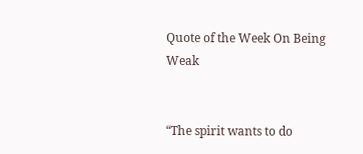Quote of the Week On Being Weak


“The spirit wants to do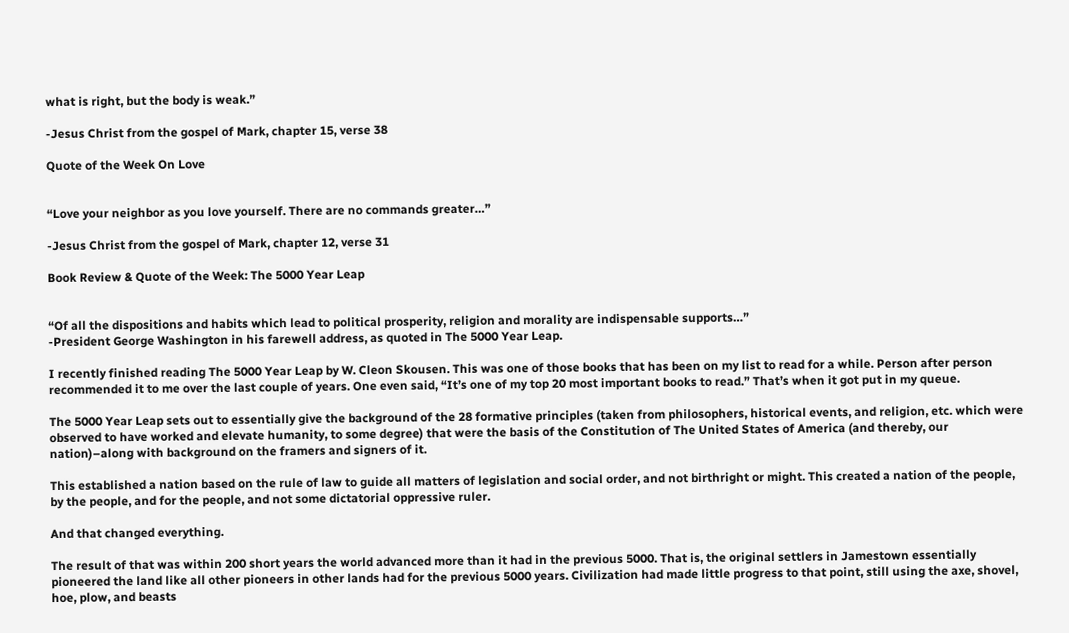what is right, but the body is weak.”

-Jesus Christ from the gospel of Mark, chapter 15, verse 38

Quote of the Week On Love


“Love your neighbor as you love yourself. There are no commands greater…”

-Jesus Christ from the gospel of Mark, chapter 12, verse 31

Book Review & Quote of the Week: The 5000 Year Leap


“Of all the dispositions and habits which lead to political prosperity, religion and morality are indispensable supports…”
-President George Washington in his farewell address, as quoted in The 5000 Year Leap.

I recently finished reading The 5000 Year Leap by W. Cleon Skousen. This was one of those books that has been on my list to read for a while. Person after person recommended it to me over the last couple of years. One even said, “It’s one of my top 20 most important books to read.” That’s when it got put in my queue.

The 5000 Year Leap sets out to essentially give the background of the 28 formative principles (taken from philosophers, historical events, and religion, etc. which were observed to have worked and elevate humanity, to some degree) that were the basis of the Constitution of The United States of America (and thereby, our nation)–along with background on the framers and signers of it.

This established a nation based on the rule of law to guide all matters of legislation and social order, and not birthright or might. This created a nation of the people, by the people, and for the people, and not some dictatorial oppressive ruler.

And that changed everything.

The result of that was within 200 short years the world advanced more than it had in the previous 5000. That is, the original settlers in Jamestown essentially pioneered the land like all other pioneers in other lands had for the previous 5000 years. Civilization had made little progress to that point, still using the axe, shovel, hoe, plow, and beasts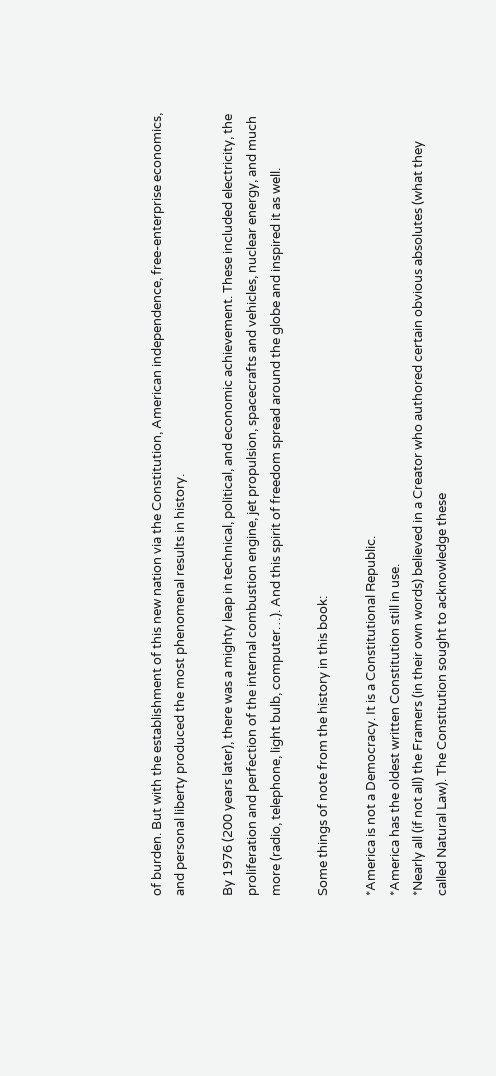of burden. But with the establishment of this new nation via the Constitution, American independence, free-enterprise economics, and personal liberty produced the most phenomenal results in history.

By 1976 (200 years later), there was a mighty leap in technical, political, and economic achievement. These included electricity, the proliferation and perfection of the internal combustion engine, jet propulsion, spacecrafts and vehicles, nuclear energy, and much more (radio, telephone, light bulb, computer…). And this spirit of freedom spread around the globe and inspired it as well.

Some things of note from the history in this book:

*America is not a Democracy. It is a Constitutional Republic.
*America has the oldest written Constitution still in use.
*Nearly all (if not all) the Framers (in their own words) believed in a Creator who authored certain obvious absolutes (what they called Natural Law). The Constitution sought to acknowledge these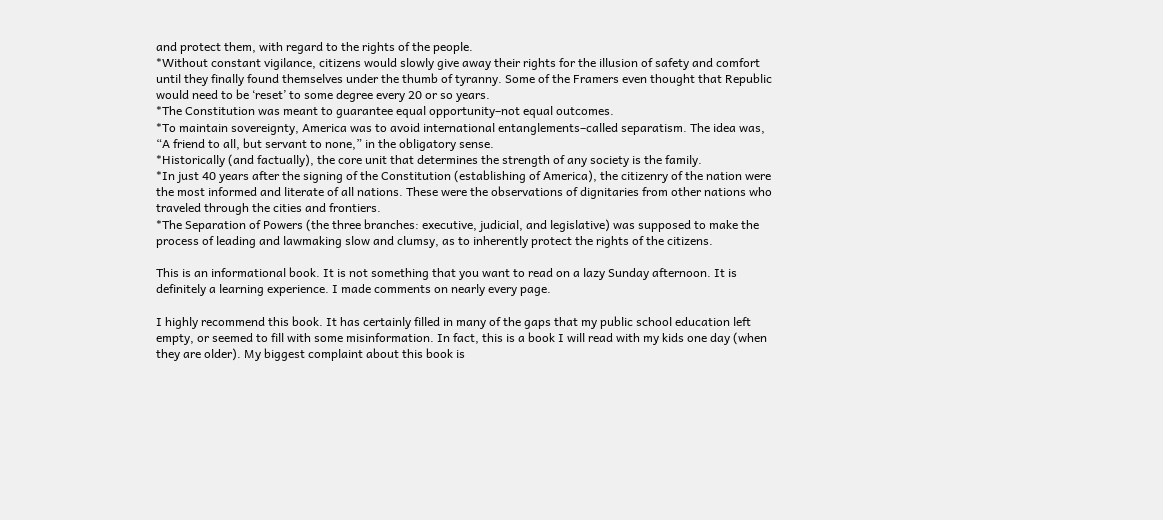and protect them, with regard to the rights of the people.
*Without constant vigilance, citizens would slowly give away their rights for the illusion of safety and comfort until they finally found themselves under the thumb of tyranny. Some of the Framers even thought that Republic would need to be ‘reset’ to some degree every 20 or so years.
*The Constitution was meant to guarantee equal opportunity–not equal outcomes.
*To maintain sovereignty, America was to avoid international entanglements–called separatism. The idea was, “A friend to all, but servant to none,” in the obligatory sense.
*Historically (and factually), the core unit that determines the strength of any society is the family.
*In just 40 years after the signing of the Constitution (establishing of America), the citizenry of the nation were the most informed and literate of all nations. These were the observations of dignitaries from other nations who traveled through the cities and frontiers.
*The Separation of Powers (the three branches: executive, judicial, and legislative) was supposed to make the process of leading and lawmaking slow and clumsy, as to inherently protect the rights of the citizens.

This is an informational book. It is not something that you want to read on a lazy Sunday afternoon. It is definitely a learning experience. I made comments on nearly every page.

I highly recommend this book. It has certainly filled in many of the gaps that my public school education left empty, or seemed to fill with some misinformation. In fact, this is a book I will read with my kids one day (when they are older). My biggest complaint about this book is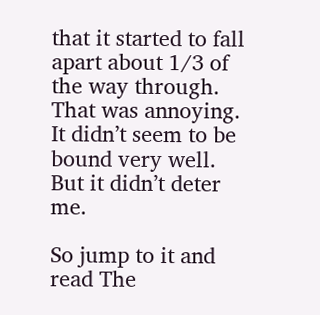that it started to fall apart about 1/3 of the way through. That was annoying. It didn’t seem to be bound very well. But it didn’t deter me.

So jump to it and read The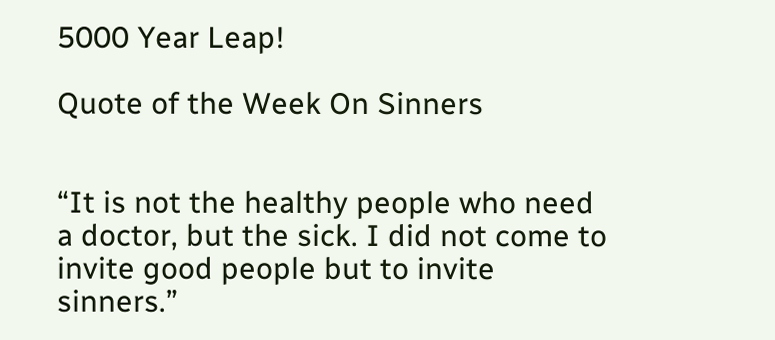5000 Year Leap!

Quote of the Week On Sinners


“It is not the healthy people who need a doctor, but the sick. I did not come to invite good people but to invite sinners.”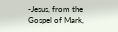-Jesus, from the Gospel of Mark,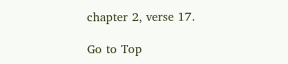chapter 2, verse 17.

Go to Top